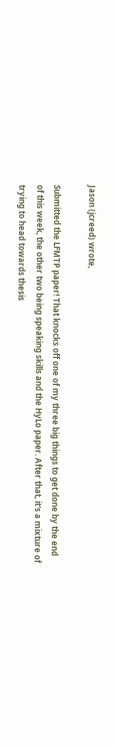Jason (jcreed) wrote,

Submitted the LFMTP paper! That knocks off one of my three big things to get done by the end of this week, the other two being speaking skills and the HyLo paper. After that, it's a mixture of trying to head towards thesis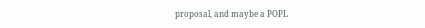proposal, and maybe a POPL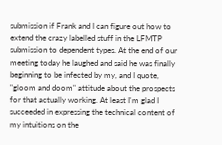submission if Frank and I can figure out how to extend the crazy labelled stuff in the LFMTP submission to dependent types. At the end of our meeting today he laughed and said he was finally beginning to be infected by my, and I quote, "gloom and doom" attitude about the prospects for that actually working. At least I'm glad I succeeded in expressing the technical content of my intuitions on the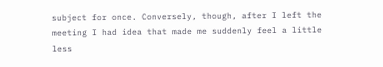subject for once. Conversely, though, after I left the meeting I had idea that made me suddenly feel a little less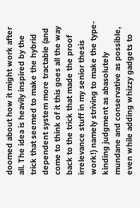doomed about how it might work after all. The idea is heavily inspired by the trick that seemed to make the hybrid dependent system more tractable (and come to think of it this goes all the way back to the trick that made the proof irrelevance stuff in my senior thesis work!) namely striving to make the type-kinding judgment as abasolutely mundane and conservative as possible, even while adding whizzy gadgets to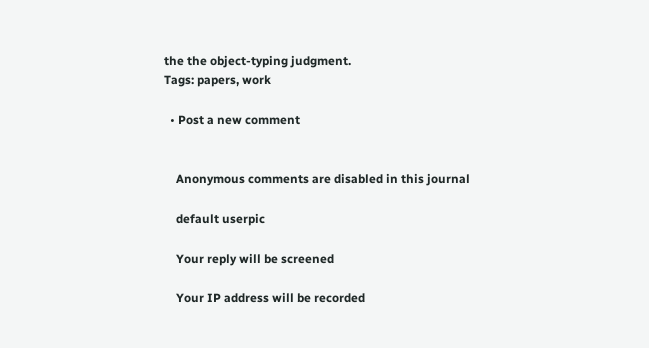the the object-typing judgment.
Tags: papers, work

  • Post a new comment


    Anonymous comments are disabled in this journal

    default userpic

    Your reply will be screened

    Your IP address will be recorded